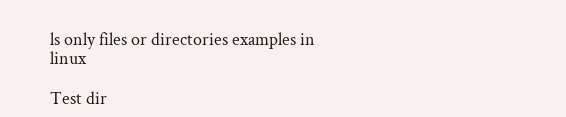ls only files or directories examples in linux

Test dir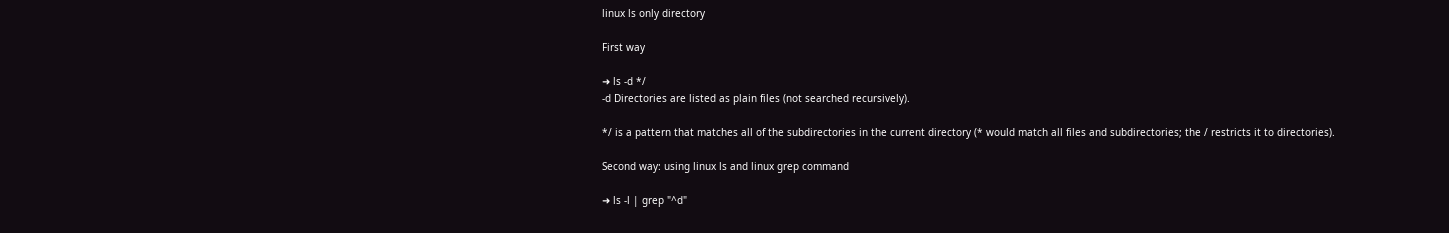linux ls only directory

First way

➜ ls -d */
-d Directories are listed as plain files (not searched recursively).

*/ is a pattern that matches all of the subdirectories in the current directory (* would match all files and subdirectories; the / restricts it to directories).

Second way: using linux ls and linux grep command

➜ ls -l | grep "^d"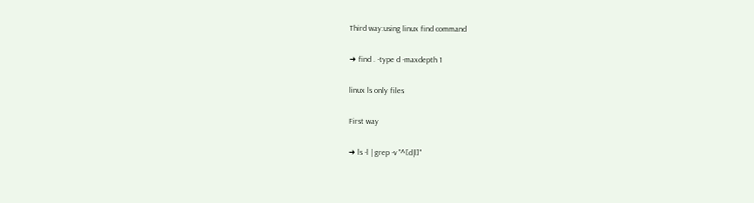Third way:using linux find command

➜ find . -type d -maxdepth 1

linux ls only files

First way

➜ ls -l | grep -v "^[d|l]"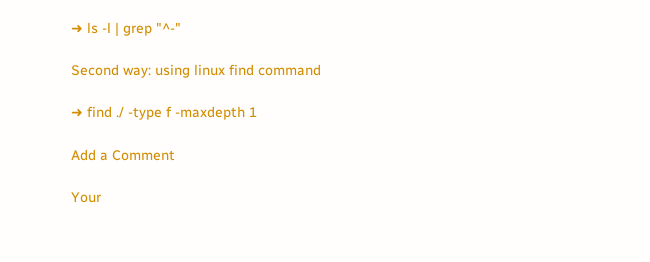➜ ls -l | grep "^-"

Second way: using linux find command

➜ find ./ -type f -maxdepth 1

Add a Comment

Your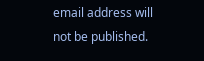email address will not be published.